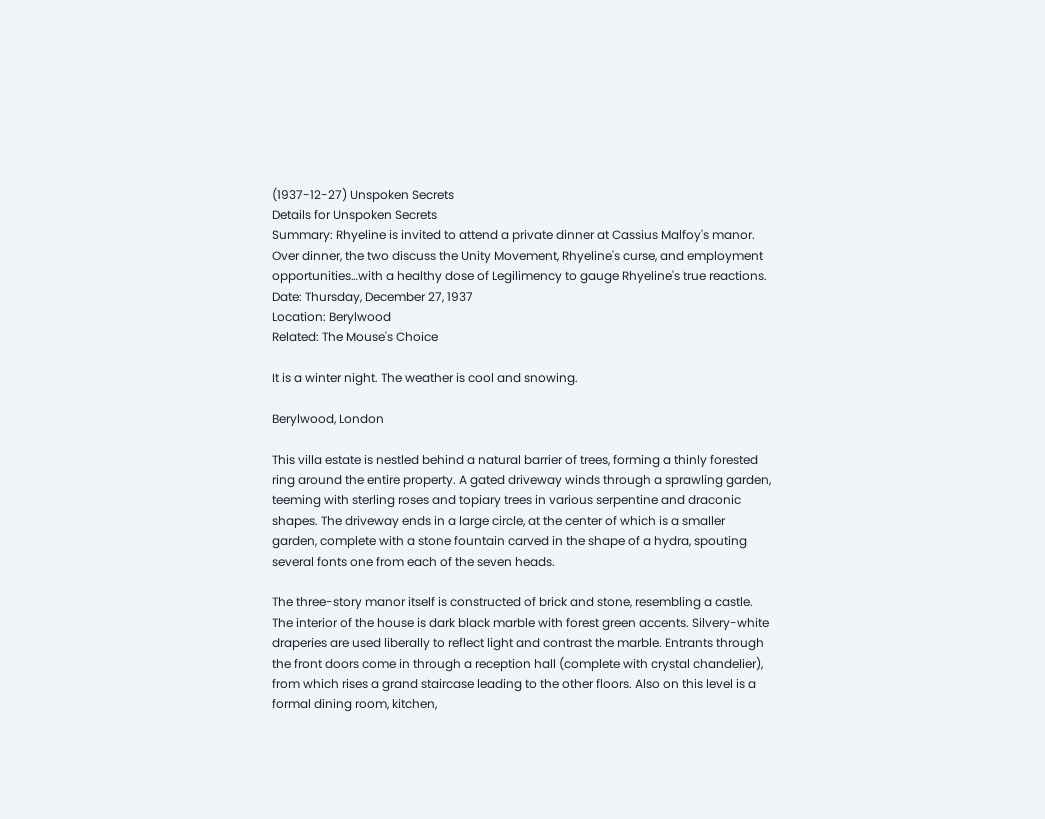(1937-12-27) Unspoken Secrets
Details for Unspoken Secrets
Summary: Rhyeline is invited to attend a private dinner at Cassius Malfoy's manor. Over dinner, the two discuss the Unity Movement, Rhyeline's curse, and employment opportunities…with a healthy dose of Legilimency to gauge Rhyeline's true reactions.
Date: Thursday, December 27, 1937
Location: Berylwood
Related: The Mouse's Choice

It is a winter night. The weather is cool and snowing.

Berylwood, London

This villa estate is nestled behind a natural barrier of trees, forming a thinly forested ring around the entire property. A gated driveway winds through a sprawling garden, teeming with sterling roses and topiary trees in various serpentine and draconic shapes. The driveway ends in a large circle, at the center of which is a smaller garden, complete with a stone fountain carved in the shape of a hydra, spouting several fonts one from each of the seven heads.

The three-story manor itself is constructed of brick and stone, resembling a castle. The interior of the house is dark black marble with forest green accents. Silvery-white draperies are used liberally to reflect light and contrast the marble. Entrants through the front doors come in through a reception hall (complete with crystal chandelier), from which rises a grand staircase leading to the other floors. Also on this level is a formal dining room, kitchen,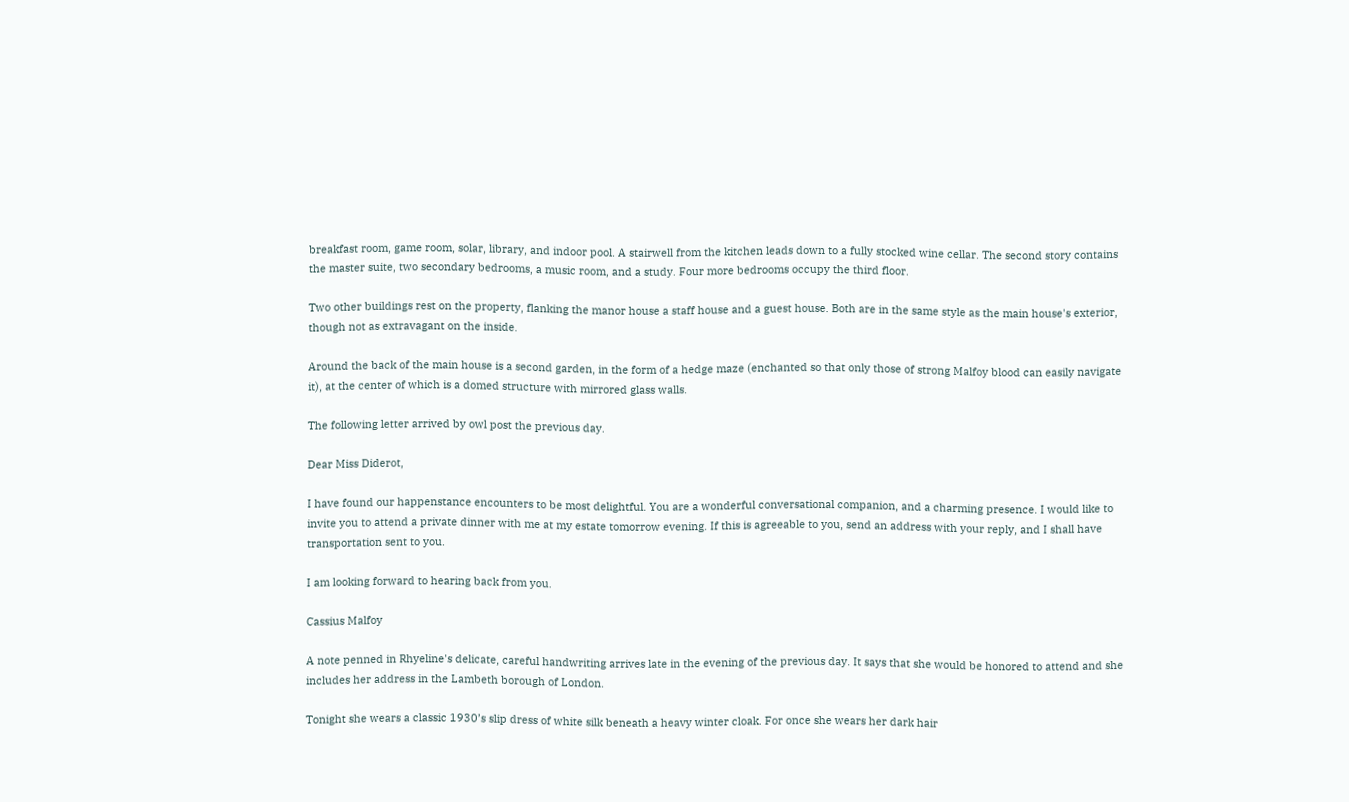breakfast room, game room, solar, library, and indoor pool. A stairwell from the kitchen leads down to a fully stocked wine cellar. The second story contains the master suite, two secondary bedrooms, a music room, and a study. Four more bedrooms occupy the third floor.

Two other buildings rest on the property, flanking the manor house a staff house and a guest house. Both are in the same style as the main house's exterior, though not as extravagant on the inside.

Around the back of the main house is a second garden, in the form of a hedge maze (enchanted so that only those of strong Malfoy blood can easily navigate it), at the center of which is a domed structure with mirrored glass walls.

The following letter arrived by owl post the previous day.

Dear Miss Diderot,

I have found our happenstance encounters to be most delightful. You are a wonderful conversational companion, and a charming presence. I would like to invite you to attend a private dinner with me at my estate tomorrow evening. If this is agreeable to you, send an address with your reply, and I shall have transportation sent to you.

I am looking forward to hearing back from you.

Cassius Malfoy

A note penned in Rhyeline's delicate, careful handwriting arrives late in the evening of the previous day. It says that she would be honored to attend and she includes her address in the Lambeth borough of London.

Tonight she wears a classic 1930’s slip dress of white silk beneath a heavy winter cloak. For once she wears her dark hair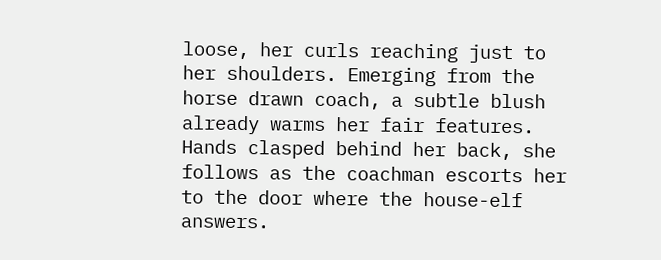loose, her curls reaching just to her shoulders. Emerging from the horse drawn coach, a subtle blush already warms her fair features. Hands clasped behind her back, she follows as the coachman escorts her to the door where the house-elf answers.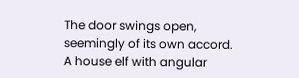The door swings open, seemingly of its own accord. A house elf with angular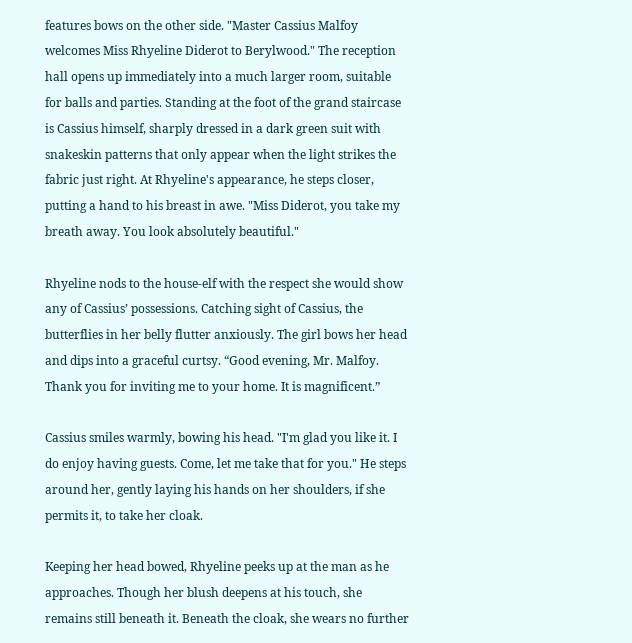features bows on the other side. "Master Cassius Malfoy welcomes Miss Rhyeline Diderot to Berylwood." The reception hall opens up immediately into a much larger room, suitable for balls and parties. Standing at the foot of the grand staircase is Cassius himself, sharply dressed in a dark green suit with snakeskin patterns that only appear when the light strikes the fabric just right. At Rhyeline's appearance, he steps closer, putting a hand to his breast in awe. "Miss Diderot, you take my breath away. You look absolutely beautiful."

Rhyeline nods to the house-elf with the respect she would show any of Cassius’ possessions. Catching sight of Cassius, the butterflies in her belly flutter anxiously. The girl bows her head and dips into a graceful curtsy. “Good evening, Mr. Malfoy. Thank you for inviting me to your home. It is magnificent.”

Cassius smiles warmly, bowing his head. "I'm glad you like it. I do enjoy having guests. Come, let me take that for you." He steps around her, gently laying his hands on her shoulders, if she permits it, to take her cloak.

Keeping her head bowed, Rhyeline peeks up at the man as he approaches. Though her blush deepens at his touch, she remains still beneath it. Beneath the cloak, she wears no further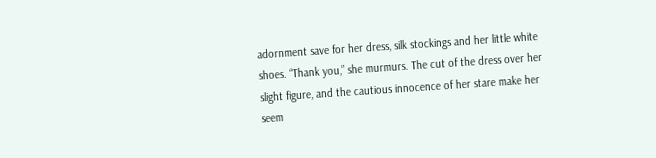adornment save for her dress, silk stockings and her little white shoes. “Thank you,” she murmurs. The cut of the dress over her slight figure, and the cautious innocence of her stare make her seem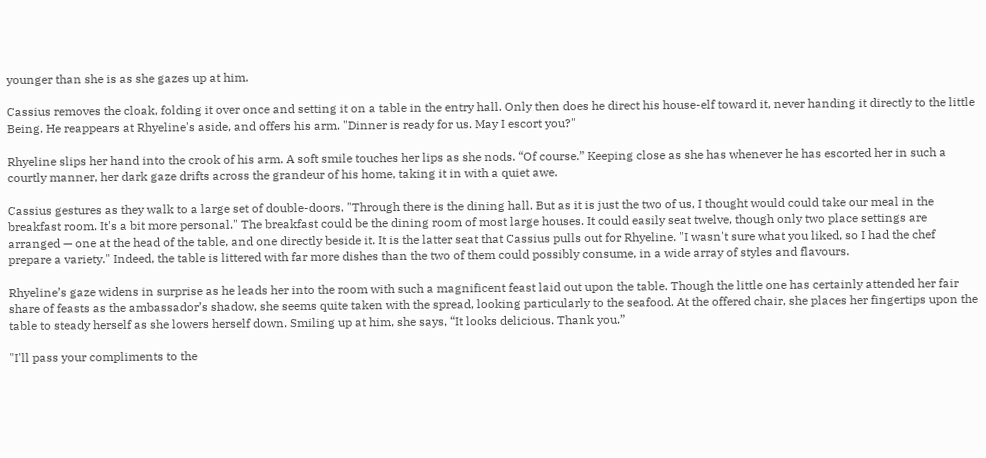younger than she is as she gazes up at him.

Cassius removes the cloak, folding it over once and setting it on a table in the entry hall. Only then does he direct his house-elf toward it, never handing it directly to the little Being. He reappears at Rhyeline's aside, and offers his arm. "Dinner is ready for us. May I escort you?"

Rhyeline slips her hand into the crook of his arm. A soft smile touches her lips as she nods. “Of course.” Keeping close as she has whenever he has escorted her in such a courtly manner, her dark gaze drifts across the grandeur of his home, taking it in with a quiet awe.

Cassius gestures as they walk to a large set of double-doors. "Through there is the dining hall. But as it is just the two of us, I thought would could take our meal in the breakfast room. It's a bit more personal." The breakfast could be the dining room of most large houses. It could easily seat twelve, though only two place settings are arranged — one at the head of the table, and one directly beside it. It is the latter seat that Cassius pulls out for Rhyeline. "I wasn't sure what you liked, so I had the chef prepare a variety." Indeed, the table is littered with far more dishes than the two of them could possibly consume, in a wide array of styles and flavours.

Rhyeline’s gaze widens in surprise as he leads her into the room with such a magnificent feast laid out upon the table. Though the little one has certainly attended her fair share of feasts as the ambassador’s shadow, she seems quite taken with the spread, looking particularly to the seafood. At the offered chair, she places her fingertips upon the table to steady herself as she lowers herself down. Smiling up at him, she says, “It looks delicious. Thank you.”

"I'll pass your compliments to the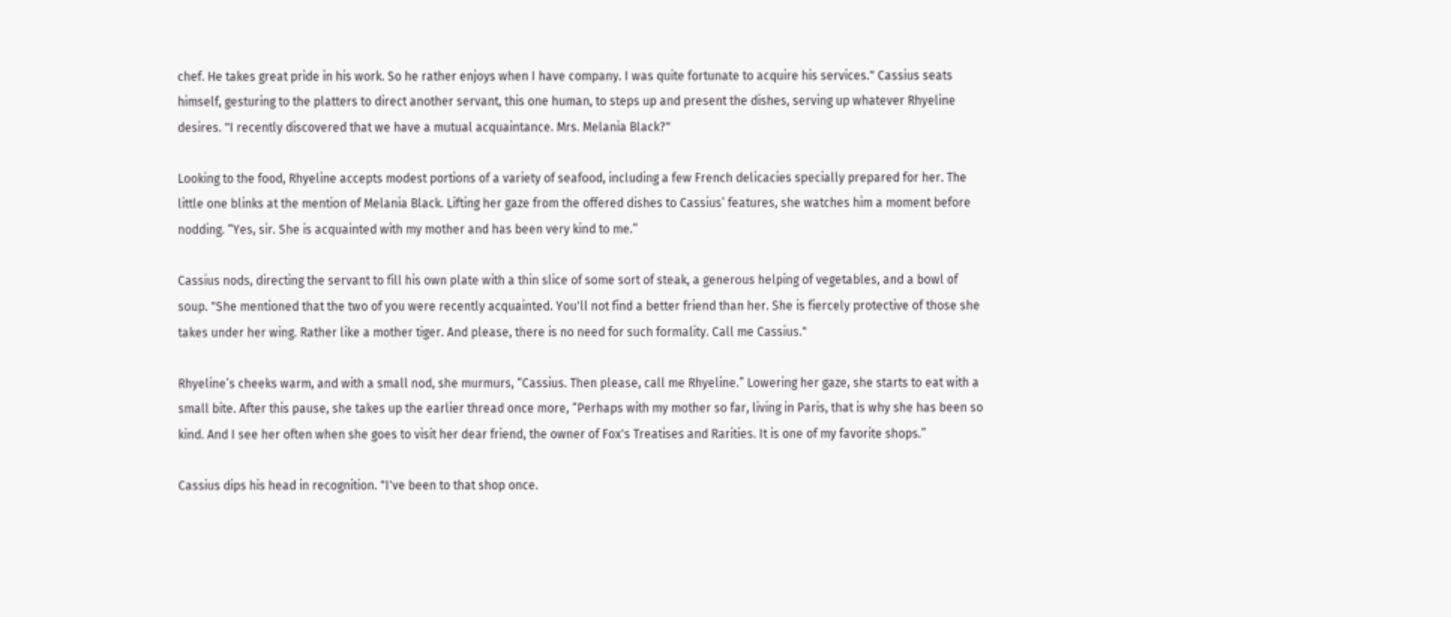chef. He takes great pride in his work. So he rather enjoys when I have company. I was quite fortunate to acquire his services." Cassius seats himself, gesturing to the platters to direct another servant, this one human, to steps up and present the dishes, serving up whatever Rhyeline desires. "I recently discovered that we have a mutual acquaintance. Mrs. Melania Black?"

Looking to the food, Rhyeline accepts modest portions of a variety of seafood, including a few French delicacies specially prepared for her. The little one blinks at the mention of Melania Black. Lifting her gaze from the offered dishes to Cassius’ features, she watches him a moment before nodding. “Yes, sir. She is acquainted with my mother and has been very kind to me.”

Cassius nods, directing the servant to fill his own plate with a thin slice of some sort of steak, a generous helping of vegetables, and a bowl of soup. "She mentioned that the two of you were recently acquainted. You'll not find a better friend than her. She is fiercely protective of those she takes under her wing. Rather like a mother tiger. And please, there is no need for such formality. Call me Cassius."

Rhyeline’s cheeks warm, and with a small nod, she murmurs, “Cassius. Then please, call me Rhyeline.” Lowering her gaze, she starts to eat with a small bite. After this pause, she takes up the earlier thread once more, “Perhaps with my mother so far, living in Paris, that is why she has been so kind. And I see her often when she goes to visit her dear friend, the owner of Fox's Treatises and Rarities. It is one of my favorite shops.”

Cassius dips his head in recognition. "I've been to that shop once.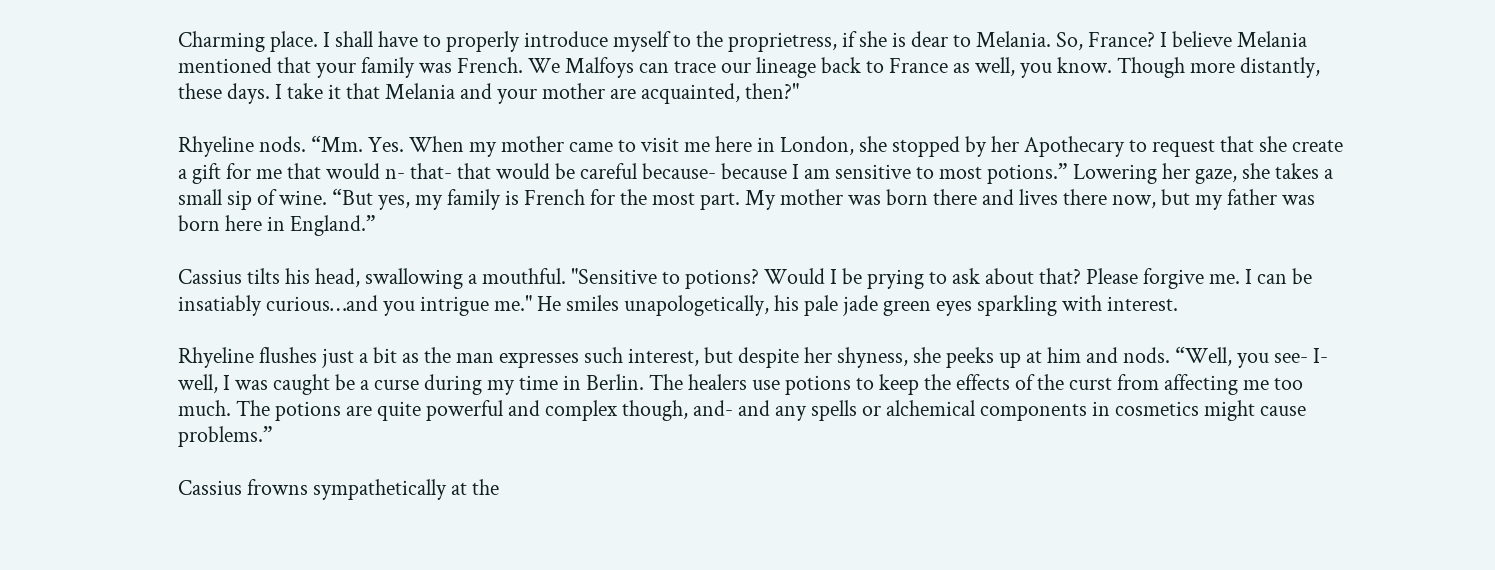Charming place. I shall have to properly introduce myself to the proprietress, if she is dear to Melania. So, France? I believe Melania mentioned that your family was French. We Malfoys can trace our lineage back to France as well, you know. Though more distantly, these days. I take it that Melania and your mother are acquainted, then?"

Rhyeline nods. “Mm. Yes. When my mother came to visit me here in London, she stopped by her Apothecary to request that she create a gift for me that would n- that- that would be careful because- because I am sensitive to most potions.” Lowering her gaze, she takes a small sip of wine. “But yes, my family is French for the most part. My mother was born there and lives there now, but my father was born here in England.”

Cassius tilts his head, swallowing a mouthful. "Sensitive to potions? Would I be prying to ask about that? Please forgive me. I can be insatiably curious…and you intrigue me." He smiles unapologetically, his pale jade green eyes sparkling with interest.

Rhyeline flushes just a bit as the man expresses such interest, but despite her shyness, she peeks up at him and nods. “Well, you see- I- well, I was caught be a curse during my time in Berlin. The healers use potions to keep the effects of the curst from affecting me too much. The potions are quite powerful and complex though, and- and any spells or alchemical components in cosmetics might cause problems.”

Cassius frowns sympathetically at the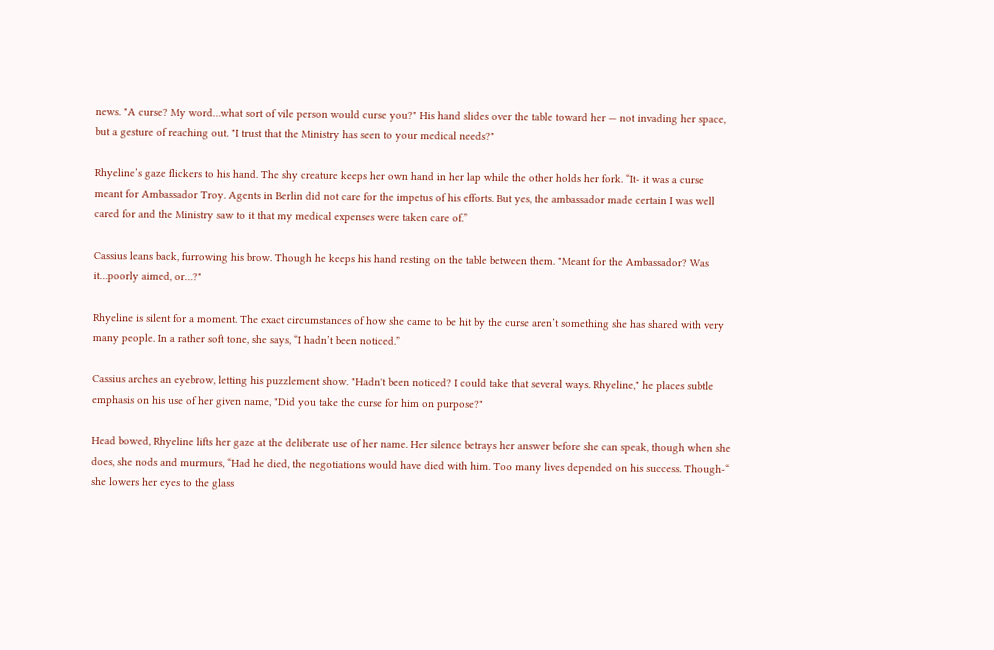news. "A curse? My word…what sort of vile person would curse you?" His hand slides over the table toward her — not invading her space, but a gesture of reaching out. "I trust that the Ministry has seen to your medical needs?"

Rhyeline’s gaze flickers to his hand. The shy creature keeps her own hand in her lap while the other holds her fork. “It- it was a curse meant for Ambassador Troy. Agents in Berlin did not care for the impetus of his efforts. But yes, the ambassador made certain I was well cared for and the Ministry saw to it that my medical expenses were taken care of.”

Cassius leans back, furrowing his brow. Though he keeps his hand resting on the table between them. "Meant for the Ambassador? Was it…poorly aimed, or…?"

Rhyeline is silent for a moment. The exact circumstances of how she came to be hit by the curse aren’t something she has shared with very many people. In a rather soft tone, she says, “I hadn’t been noticed.”

Cassius arches an eyebrow, letting his puzzlement show. "Hadn't been noticed? I could take that several ways. Rhyeline," he places subtle emphasis on his use of her given name, "Did you take the curse for him on purpose?"

Head bowed, Rhyeline lifts her gaze at the deliberate use of her name. Her silence betrays her answer before she can speak, though when she does, she nods and murmurs, “Had he died, the negotiations would have died with him. Too many lives depended on his success. Though-“ she lowers her eyes to the glass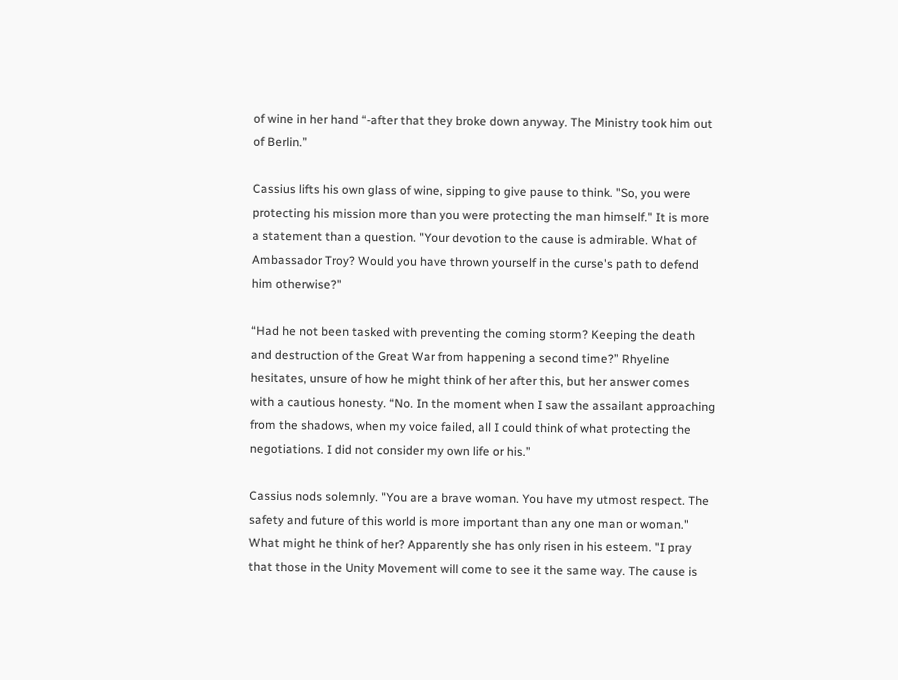of wine in her hand “-after that they broke down anyway. The Ministry took him out of Berlin.”

Cassius lifts his own glass of wine, sipping to give pause to think. "So, you were protecting his mission more than you were protecting the man himself." It is more a statement than a question. "Your devotion to the cause is admirable. What of Ambassador Troy? Would you have thrown yourself in the curse's path to defend him otherwise?"

“Had he not been tasked with preventing the coming storm? Keeping the death and destruction of the Great War from happening a second time?” Rhyeline hesitates, unsure of how he might think of her after this, but her answer comes with a cautious honesty. “No. In the moment when I saw the assailant approaching from the shadows, when my voice failed, all I could think of what protecting the negotiations. I did not consider my own life or his.”

Cassius nods solemnly. "You are a brave woman. You have my utmost respect. The safety and future of this world is more important than any one man or woman." What might he think of her? Apparently she has only risen in his esteem. "I pray that those in the Unity Movement will come to see it the same way. The cause is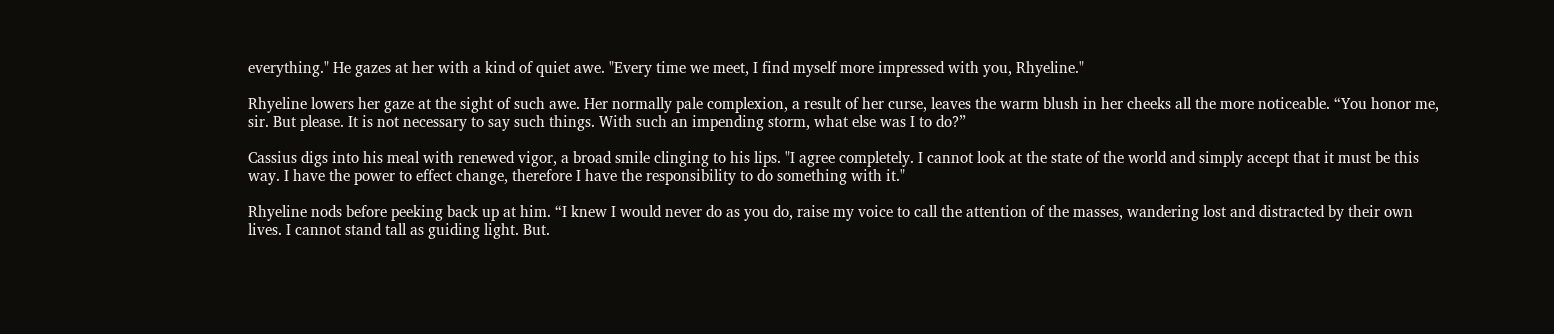everything." He gazes at her with a kind of quiet awe. "Every time we meet, I find myself more impressed with you, Rhyeline."

Rhyeline lowers her gaze at the sight of such awe. Her normally pale complexion, a result of her curse, leaves the warm blush in her cheeks all the more noticeable. “You honor me, sir. But please. It is not necessary to say such things. With such an impending storm, what else was I to do?”

Cassius digs into his meal with renewed vigor, a broad smile clinging to his lips. "I agree completely. I cannot look at the state of the world and simply accept that it must be this way. I have the power to effect change, therefore I have the responsibility to do something with it."

Rhyeline nods before peeking back up at him. “I knew I would never do as you do, raise my voice to call the attention of the masses, wandering lost and distracted by their own lives. I cannot stand tall as guiding light. But.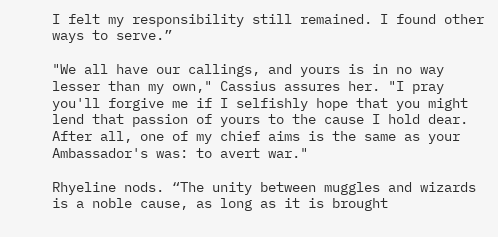I felt my responsibility still remained. I found other ways to serve.”

"We all have our callings, and yours is in no way lesser than my own," Cassius assures her. "I pray you'll forgive me if I selfishly hope that you might lend that passion of yours to the cause I hold dear. After all, one of my chief aims is the same as your Ambassador's was: to avert war."

Rhyeline nods. “The unity between muggles and wizards is a noble cause, as long as it is brought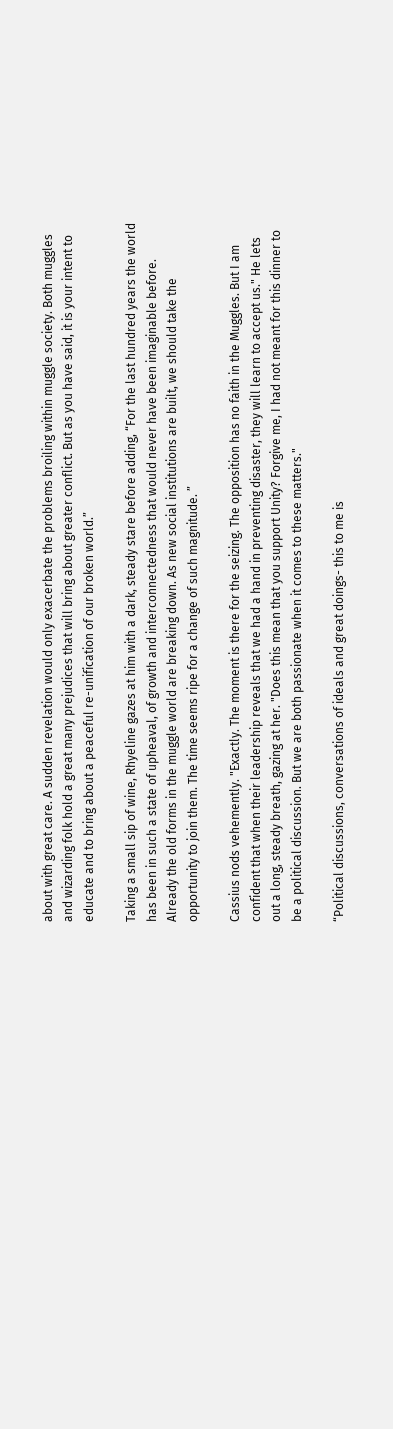about with great care. A sudden revelation would only exacerbate the problems broiling within muggle society. Both muggles and wizarding folk hold a great many prejudices that will bring about greater conflict. But as you have said, it is your intent to educate and to bring about a peaceful re-unification of our broken world.”

Taking a small sip of wine, Rhyeline gazes at him with a dark, steady stare before adding, “For the last hundred years the world has been in such a state of upheaval, of growth and interconnectedness that would never have been imaginable before. Already the old forms in the muggle world are breaking down. As new social institutions are built, we should take the opportunity to join them. The time seems ripe for a change of such magnitude. ”

Cassius nods vehemently. "Exactly. The moment is there for the seizing. The opposition has no faith in the Muggles. But I am confident that when their leadership reveals that we had a hand in preventing disaster, they will learn to accept us." He lets out a long, steady breath, gazing at her. "Does this mean that you support Unity? Forgive me, I had not meant for this dinner to be a political discussion. But we are both passionate when it comes to these matters."

“Political discussions, conversations of ideals and great doings- this to me is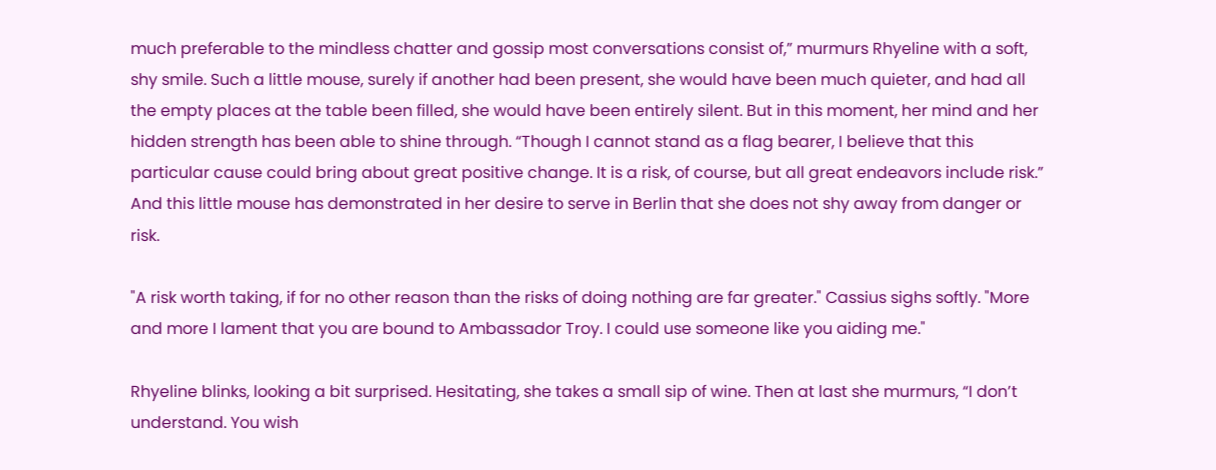much preferable to the mindless chatter and gossip most conversations consist of,” murmurs Rhyeline with a soft, shy smile. Such a little mouse, surely if another had been present, she would have been much quieter, and had all the empty places at the table been filled, she would have been entirely silent. But in this moment, her mind and her hidden strength has been able to shine through. “Though I cannot stand as a flag bearer, I believe that this particular cause could bring about great positive change. It is a risk, of course, but all great endeavors include risk.” And this little mouse has demonstrated in her desire to serve in Berlin that she does not shy away from danger or risk.

"A risk worth taking, if for no other reason than the risks of doing nothing are far greater." Cassius sighs softly. "More and more I lament that you are bound to Ambassador Troy. I could use someone like you aiding me."

Rhyeline blinks, looking a bit surprised. Hesitating, she takes a small sip of wine. Then at last she murmurs, “I don’t understand. You wish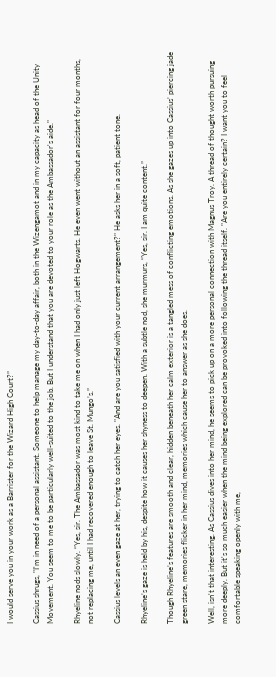I would serve you in your work as a Barrister for the Wizard High Court?”

Cassius shrugs, "I'm in need of a personal assistant. Someone to help manage my day-to-day affair, both in the Wizengamot and in my capacity as head of the Unity Movement. You seem to me to be particularly well-suited to the job. But I understand that you are devoted to your role as the Ambassador's aide."

Rhyeline nods slowly. “Yes, sir. The Ambassador was most kind to take me on when I had only just left Hogwarts. He even went without an assistant for four months, not replacing me, until I had recovered enough to leave St. Mungo’s.”

Cassius levels an even gaze at her, trying to catch her eyes. "And are you satisfied with your current arrangement?" He asks her in a soft, patient tone.

Rhyeline’s gaze is held by his, despite how it causes her shyness to deepen. With a subtle nod, she murmurs, “Yes, sir. I am quite content.”

Though Rhyeline’s features are smooth and clear, hidden beneath her calm exterior is a tangled mess of conflicting emotions. As she gazes up into Cassius’ piercing jade green stare, memories flicker in her mind, memories which cause her to answer as she does.

Well, isn't that interesting. As Cassius dives into her mind, he seems to pick up on a more personal connection with Magnus Troy. A thread of thought worth pursuing more deeply. But it's so much easier when the mind being explored can be provoked into following the thread itself. "Are you entirely certain? I want you to feel comfortable speaking openly with me,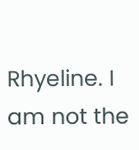Rhyeline. I am not the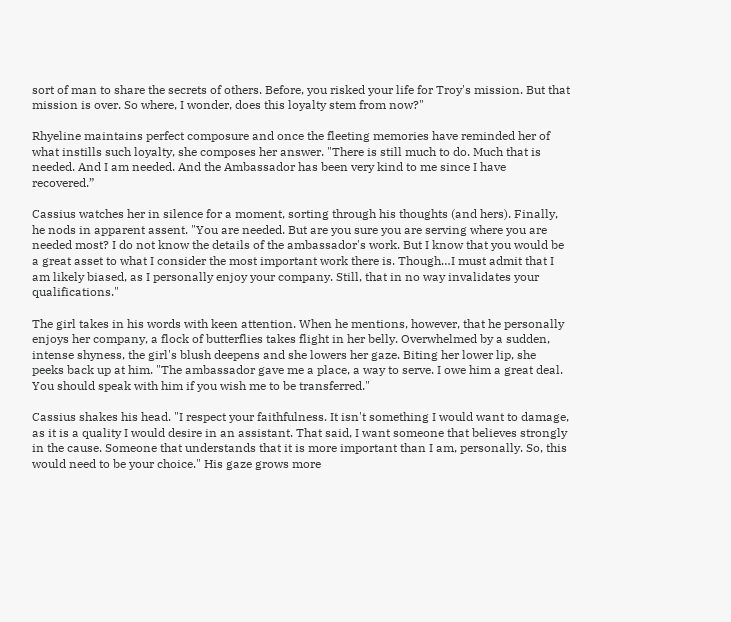sort of man to share the secrets of others. Before, you risked your life for Troy's mission. But that mission is over. So where, I wonder, does this loyalty stem from now?"

Rhyeline maintains perfect composure and once the fleeting memories have reminded her of what instills such loyalty, she composes her answer. "There is still much to do. Much that is needed. And I am needed. And the Ambassador has been very kind to me since I have recovered.”

Cassius watches her in silence for a moment, sorting through his thoughts (and hers). Finally, he nods in apparent assent. "You are needed. But are you sure you are serving where you are needed most? I do not know the details of the ambassador's work. But I know that you would be a great asset to what I consider the most important work there is. Though…I must admit that I am likely biased, as I personally enjoy your company. Still, that in no way invalidates your qualifications."

The girl takes in his words with keen attention. When he mentions, however, that he personally enjoys her company, a flock of butterflies takes flight in her belly. Overwhelmed by a sudden, intense shyness, the girl's blush deepens and she lowers her gaze. Biting her lower lip, she peeks back up at him. "The ambassador gave me a place, a way to serve. I owe him a great deal. You should speak with him if you wish me to be transferred."

Cassius shakes his head. "I respect your faithfulness. It isn't something I would want to damage, as it is a quality I would desire in an assistant. That said, I want someone that believes strongly in the cause. Someone that understands that it is more important than I am, personally. So, this would need to be your choice." His gaze grows more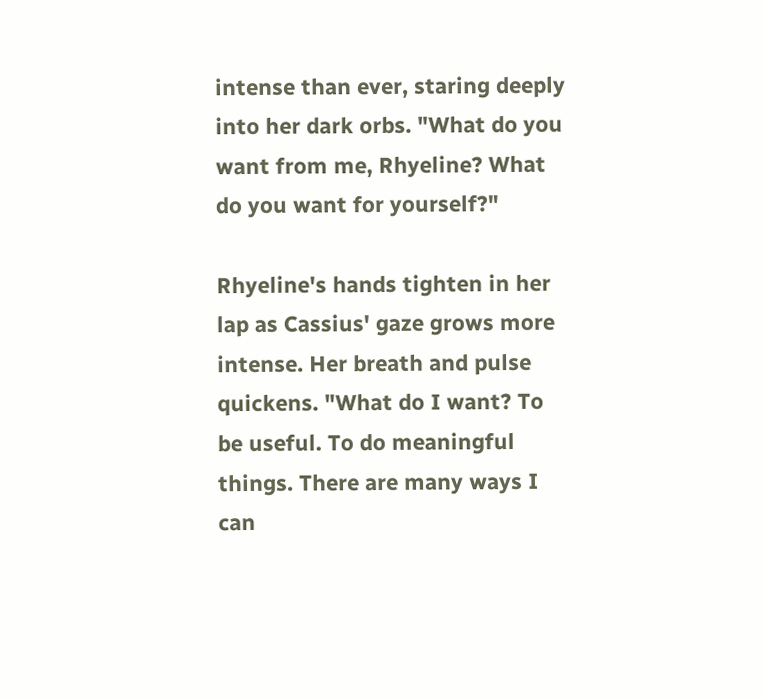intense than ever, staring deeply into her dark orbs. "What do you want from me, Rhyeline? What do you want for yourself?"

Rhyeline's hands tighten in her lap as Cassius' gaze grows more intense. Her breath and pulse quickens. "What do I want? To be useful. To do meaningful things. There are many ways I can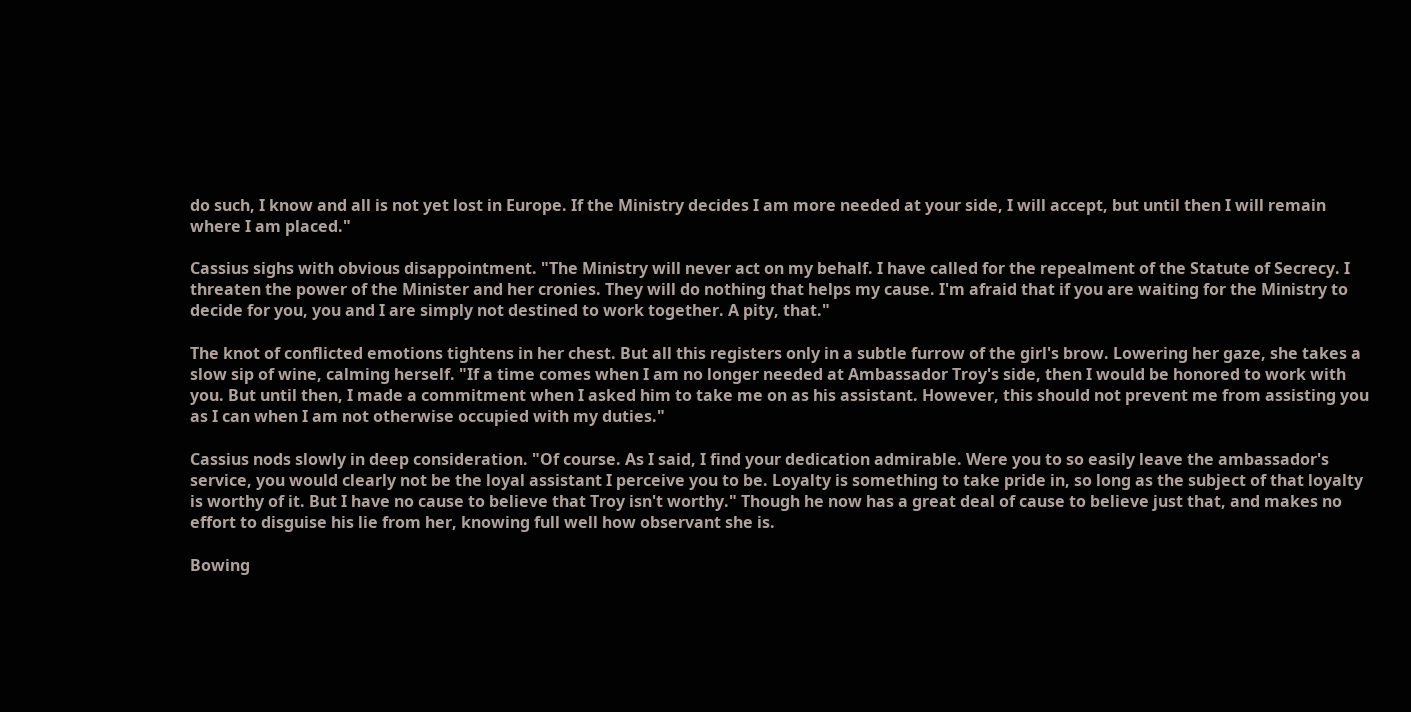do such, I know and all is not yet lost in Europe. If the Ministry decides I am more needed at your side, I will accept, but until then I will remain where I am placed."

Cassius sighs with obvious disappointment. "The Ministry will never act on my behalf. I have called for the repealment of the Statute of Secrecy. I threaten the power of the Minister and her cronies. They will do nothing that helps my cause. I'm afraid that if you are waiting for the Ministry to decide for you, you and I are simply not destined to work together. A pity, that."

The knot of conflicted emotions tightens in her chest. But all this registers only in a subtle furrow of the girl's brow. Lowering her gaze, she takes a slow sip of wine, calming herself. "If a time comes when I am no longer needed at Ambassador Troy's side, then I would be honored to work with you. But until then, I made a commitment when I asked him to take me on as his assistant. However, this should not prevent me from assisting you as I can when I am not otherwise occupied with my duties."

Cassius nods slowly in deep consideration. "Of course. As I said, I find your dedication admirable. Were you to so easily leave the ambassador's service, you would clearly not be the loyal assistant I perceive you to be. Loyalty is something to take pride in, so long as the subject of that loyalty is worthy of it. But I have no cause to believe that Troy isn't worthy." Though he now has a great deal of cause to believe just that, and makes no effort to disguise his lie from her, knowing full well how observant she is.

Bowing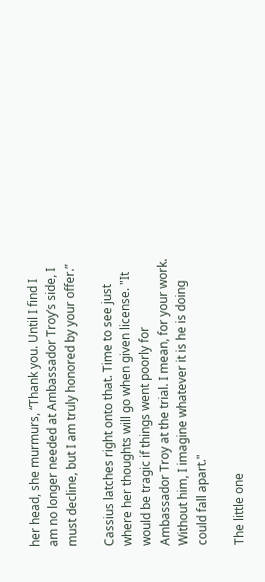her head, she murmurs, “Thank you. Until I find I am no longer needed at Ambassador Troy’s side, I must decline, but I am truly honored by your offer.”

Cassius latches right onto that. Time to see just where her thoughts will go when given license. "It would be tragic if things went poorly for Ambassador Troy at the trial. I mean, for your work. Without him, I imagine whatever it is he is doing could fall apart."

The little one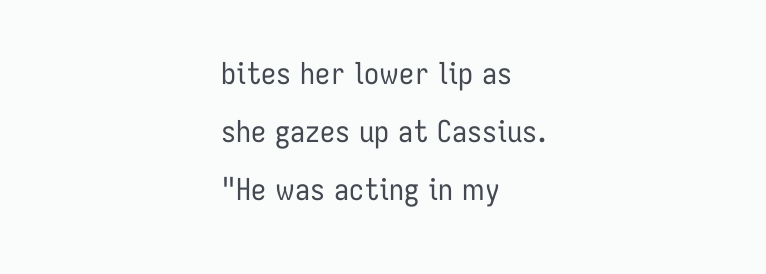bites her lower lip as she gazes up at Cassius. "He was acting in my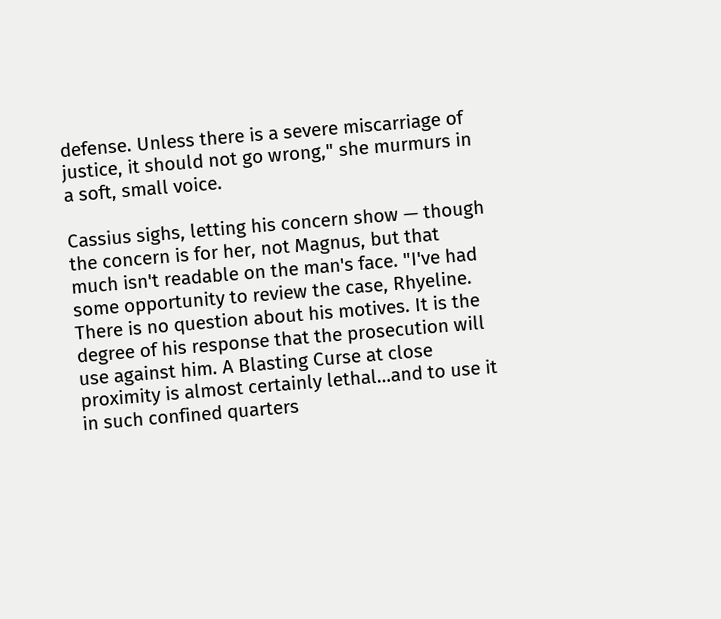defense. Unless there is a severe miscarriage of justice, it should not go wrong," she murmurs in a soft, small voice.

Cassius sighs, letting his concern show — though the concern is for her, not Magnus, but that much isn't readable on the man's face. "I've had some opportunity to review the case, Rhyeline. There is no question about his motives. It is the degree of his response that the prosecution will use against him. A Blasting Curse at close proximity is almost certainly lethal…and to use it in such confined quarters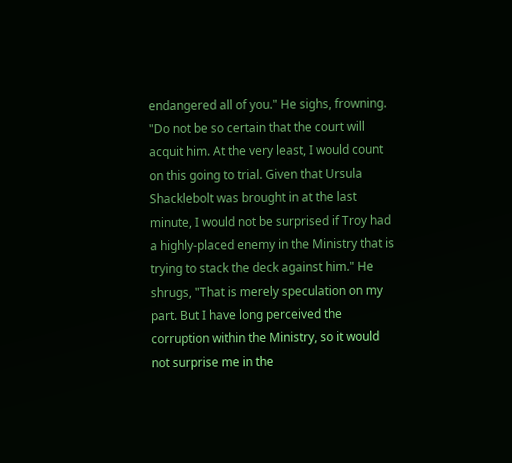endangered all of you." He sighs, frowning. "Do not be so certain that the court will acquit him. At the very least, I would count on this going to trial. Given that Ursula Shacklebolt was brought in at the last minute, I would not be surprised if Troy had a highly-placed enemy in the Ministry that is trying to stack the deck against him." He shrugs, "That is merely speculation on my part. But I have long perceived the corruption within the Ministry, so it would not surprise me in the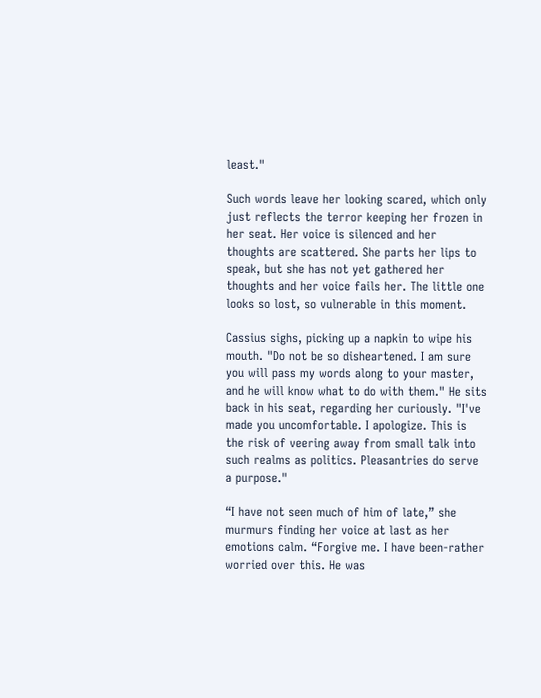least."

Such words leave her looking scared, which only just reflects the terror keeping her frozen in her seat. Her voice is silenced and her thoughts are scattered. She parts her lips to speak, but she has not yet gathered her thoughts and her voice fails her. The little one looks so lost, so vulnerable in this moment.

Cassius sighs, picking up a napkin to wipe his mouth. "Do not be so disheartened. I am sure you will pass my words along to your master, and he will know what to do with them." He sits back in his seat, regarding her curiously. "I've made you uncomfortable. I apologize. This is the risk of veering away from small talk into such realms as politics. Pleasantries do serve a purpose."

“I have not seen much of him of late,” she murmurs finding her voice at last as her emotions calm. “Forgive me. I have been-rather worried over this. He was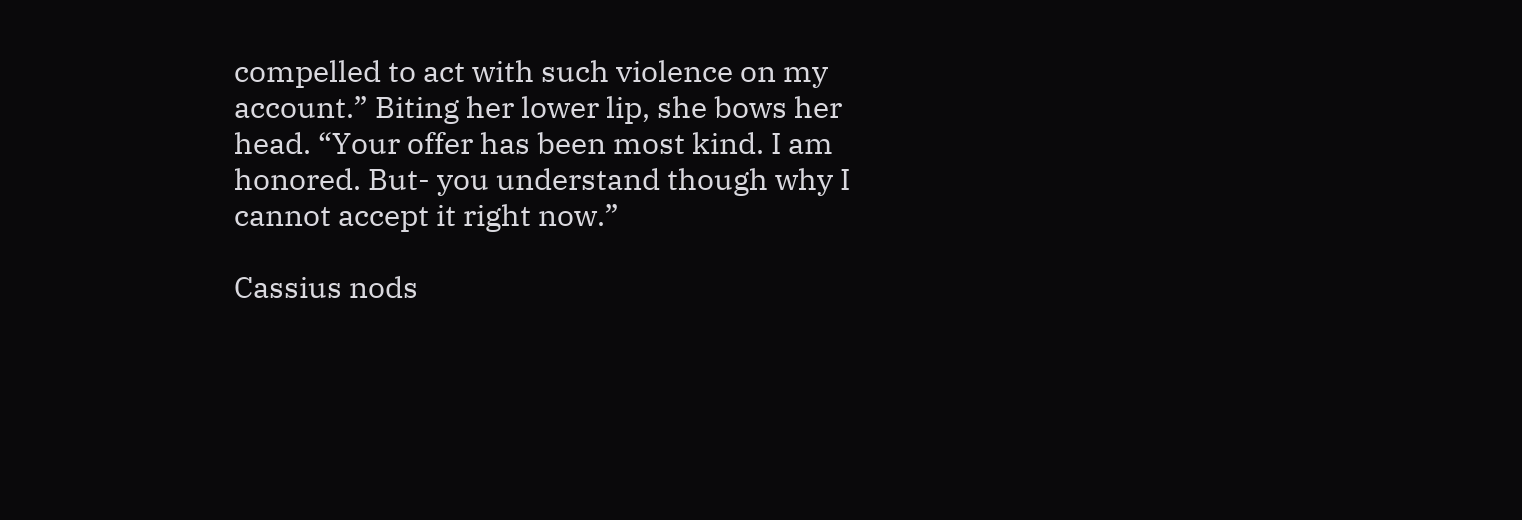compelled to act with such violence on my account.” Biting her lower lip, she bows her head. “Your offer has been most kind. I am honored. But- you understand though why I cannot accept it right now.”

Cassius nods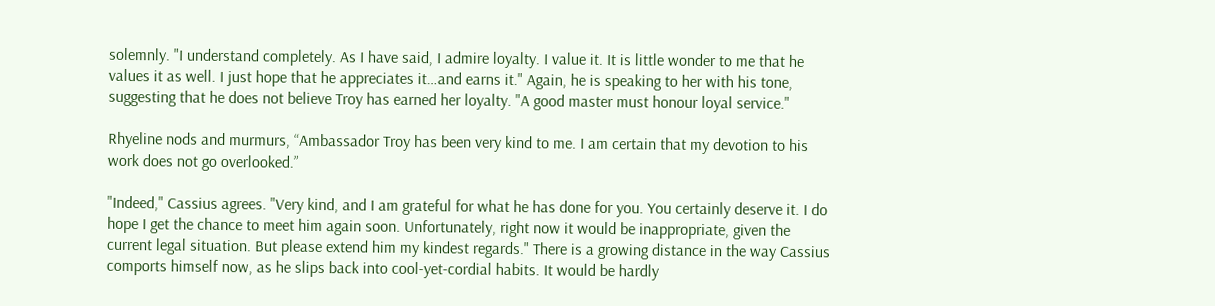solemnly. "I understand completely. As I have said, I admire loyalty. I value it. It is little wonder to me that he values it as well. I just hope that he appreciates it…and earns it." Again, he is speaking to her with his tone, suggesting that he does not believe Troy has earned her loyalty. "A good master must honour loyal service."

Rhyeline nods and murmurs, “Ambassador Troy has been very kind to me. I am certain that my devotion to his work does not go overlooked.”

"Indeed," Cassius agrees. "Very kind, and I am grateful for what he has done for you. You certainly deserve it. I do hope I get the chance to meet him again soon. Unfortunately, right now it would be inappropriate, given the current legal situation. But please extend him my kindest regards." There is a growing distance in the way Cassius comports himself now, as he slips back into cool-yet-cordial habits. It would be hardly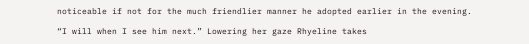noticeable if not for the much friendlier manner he adopted earlier in the evening.

“I will when I see him next.” Lowering her gaze Rhyeline takes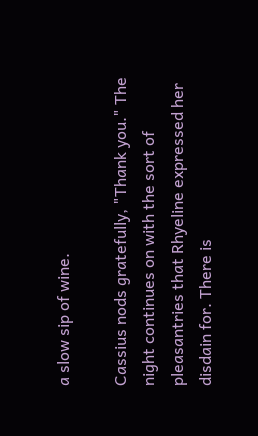a slow sip of wine.

Cassius nods gratefully, "Thank you." The night continues on with the sort of pleasantries that Rhyeline expressed her disdain for. There is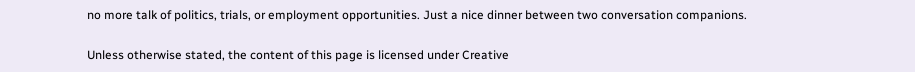no more talk of politics, trials, or employment opportunities. Just a nice dinner between two conversation companions.

Unless otherwise stated, the content of this page is licensed under Creative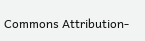Commons Attribution-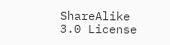ShareAlike 3.0 License